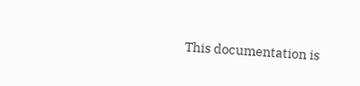This documentation is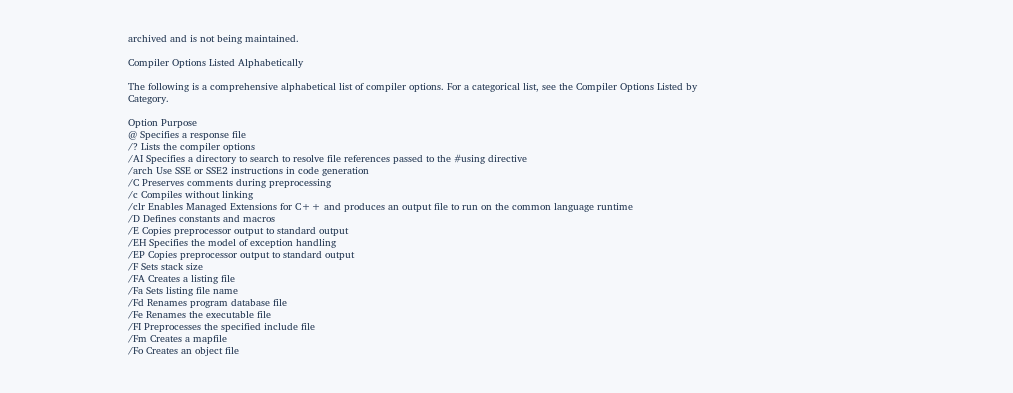archived and is not being maintained.

Compiler Options Listed Alphabetically

The following is a comprehensive alphabetical list of compiler options. For a categorical list, see the Compiler Options Listed by Category.

Option Purpose
@ Specifies a response file
/? Lists the compiler options
/AI Specifies a directory to search to resolve file references passed to the #using directive
/arch Use SSE or SSE2 instructions in code generation
/C Preserves comments during preprocessing
/c Compiles without linking
/clr Enables Managed Extensions for C++ and produces an output file to run on the common language runtime
/D Defines constants and macros
/E Copies preprocessor output to standard output
/EH Specifies the model of exception handling
/EP Copies preprocessor output to standard output
/F Sets stack size
/FA Creates a listing file
/Fa Sets listing file name
/Fd Renames program database file
/Fe Renames the executable file
/FI Preprocesses the specified include file
/Fm Creates a mapfile
/Fo Creates an object file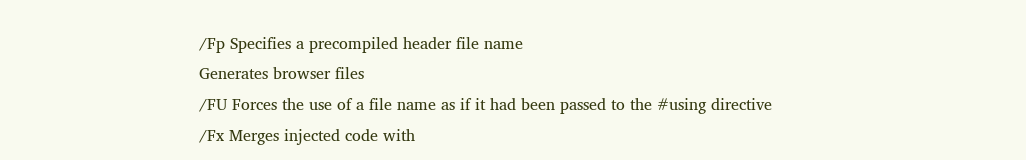/Fp Specifies a precompiled header file name
Generates browser files
/FU Forces the use of a file name as if it had been passed to the #using directive
/Fx Merges injected code with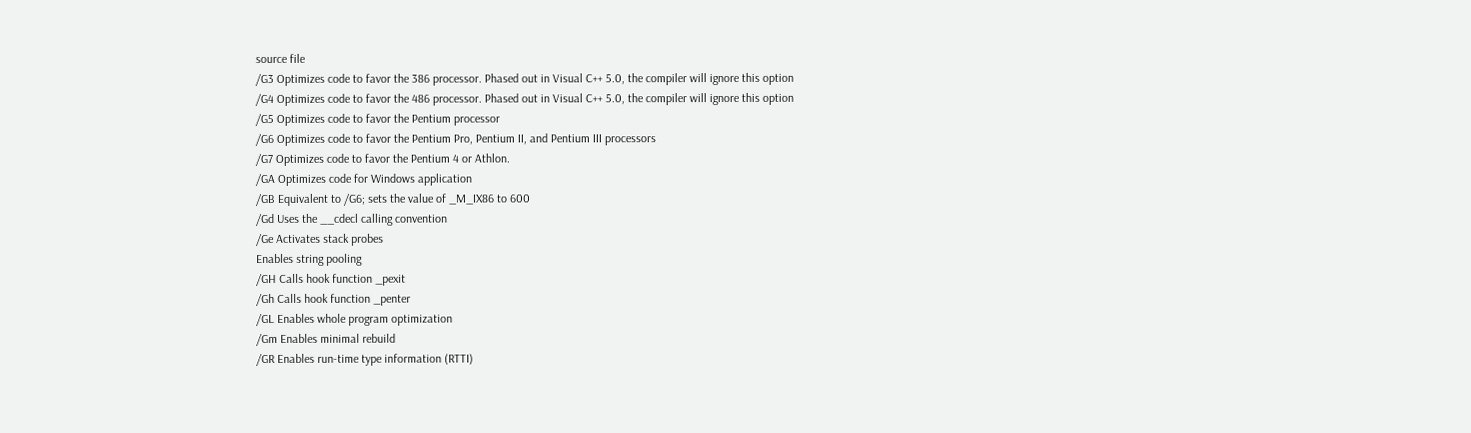source file
/G3 Optimizes code to favor the 386 processor. Phased out in Visual C++ 5.0, the compiler will ignore this option
/G4 Optimizes code to favor the 486 processor. Phased out in Visual C++ 5.0, the compiler will ignore this option
/G5 Optimizes code to favor the Pentium processor
/G6 Optimizes code to favor the Pentium Pro, Pentium II, and Pentium III processors
/G7 Optimizes code to favor the Pentium 4 or Athlon.
/GA Optimizes code for Windows application
/GB Equivalent to /G6; sets the value of _M_IX86 to 600
/Gd Uses the __cdecl calling convention
/Ge Activates stack probes
Enables string pooling
/GH Calls hook function _pexit
/Gh Calls hook function _penter
/GL Enables whole program optimization
/Gm Enables minimal rebuild
/GR Enables run-time type information (RTTI)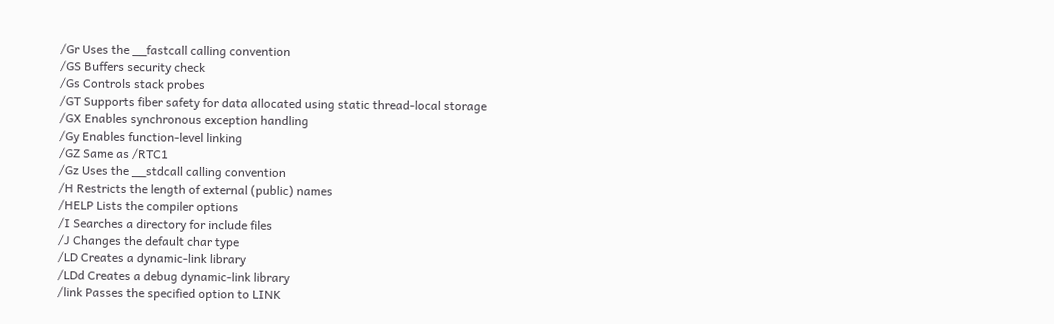/Gr Uses the __fastcall calling convention
/GS Buffers security check
/Gs Controls stack probes
/GT Supports fiber safety for data allocated using static thread-local storage
/GX Enables synchronous exception handling
/Gy Enables function-level linking
/GZ Same as /RTC1
/Gz Uses the __stdcall calling convention
/H Restricts the length of external (public) names
/HELP Lists the compiler options
/I Searches a directory for include files
/J Changes the default char type
/LD Creates a dynamic-link library
/LDd Creates a debug dynamic-link library
/link Passes the specified option to LINK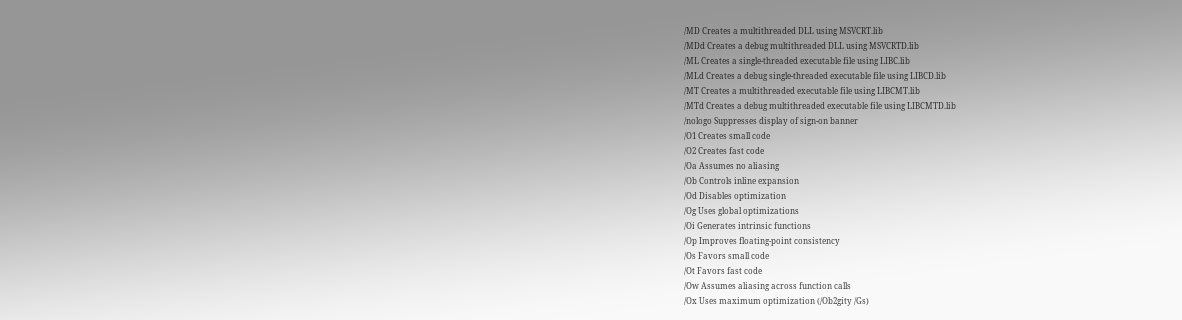/MD Creates a multithreaded DLL using MSVCRT.lib
/MDd Creates a debug multithreaded DLL using MSVCRTD.lib
/ML Creates a single-threaded executable file using LIBC.lib
/MLd Creates a debug single-threaded executable file using LIBCD.lib
/MT Creates a multithreaded executable file using LIBCMT.lib
/MTd Creates a debug multithreaded executable file using LIBCMTD.lib
/nologo Suppresses display of sign-on banner
/O1 Creates small code
/O2 Creates fast code
/Oa Assumes no aliasing
/Ob Controls inline expansion
/Od Disables optimization
/Og Uses global optimizations
/Oi Generates intrinsic functions
/Op Improves floating-point consistency
/Os Favors small code
/Ot Favors fast code
/Ow Assumes aliasing across function calls
/Ox Uses maximum optimization (/Ob2gity /Gs)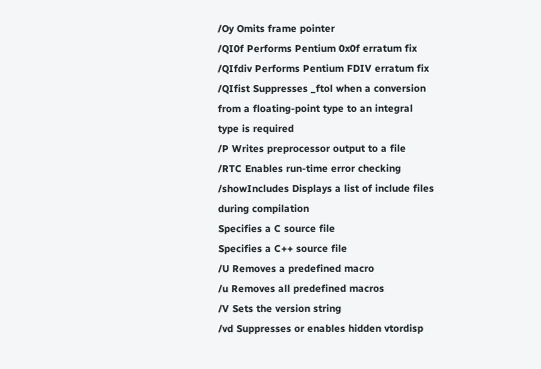/Oy Omits frame pointer
/QI0f Performs Pentium 0x0f erratum fix
/QIfdiv Performs Pentium FDIV erratum fix
/QIfist Suppresses _ftol when a conversion from a floating-point type to an integral type is required
/P Writes preprocessor output to a file
/RTC Enables run-time error checking
/showIncludes Displays a list of include files during compilation
Specifies a C source file
Specifies a C++ source file
/U Removes a predefined macro
/u Removes all predefined macros
/V Sets the version string
/vd Suppresses or enables hidden vtordisp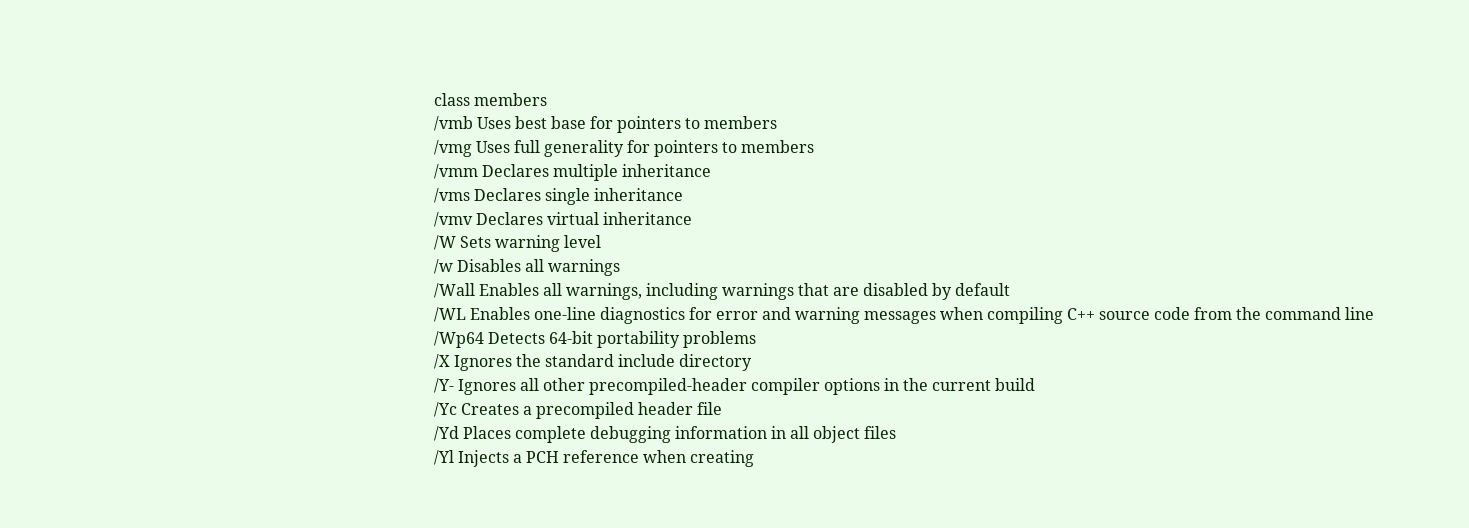class members
/vmb Uses best base for pointers to members
/vmg Uses full generality for pointers to members
/vmm Declares multiple inheritance
/vms Declares single inheritance
/vmv Declares virtual inheritance
/W Sets warning level
/w Disables all warnings
/Wall Enables all warnings, including warnings that are disabled by default
/WL Enables one-line diagnostics for error and warning messages when compiling C++ source code from the command line
/Wp64 Detects 64-bit portability problems
/X Ignores the standard include directory
/Y- Ignores all other precompiled-header compiler options in the current build
/Yc Creates a precompiled header file
/Yd Places complete debugging information in all object files
/Yl Injects a PCH reference when creating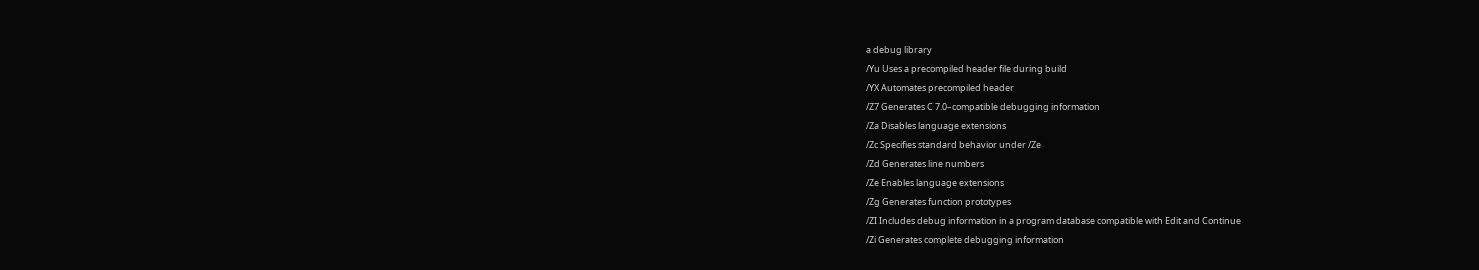a debug library
/Yu Uses a precompiled header file during build
/YX Automates precompiled header
/Z7 Generates C 7.0–compatible debugging information
/Za Disables language extensions
/Zc Specifies standard behavior under /Ze
/Zd Generates line numbers
/Ze Enables language extensions
/Zg Generates function prototypes
/ZI Includes debug information in a program database compatible with Edit and Continue
/Zi Generates complete debugging information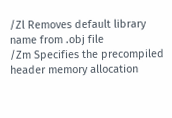/Zl Removes default library name from .obj file
/Zm Specifies the precompiled header memory allocation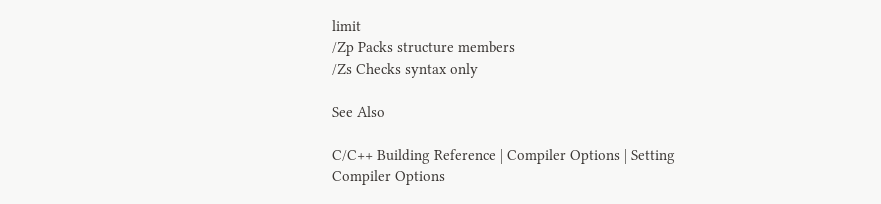limit
/Zp Packs structure members
/Zs Checks syntax only

See Also

C/C++ Building Reference | Compiler Options | Setting Compiler Options